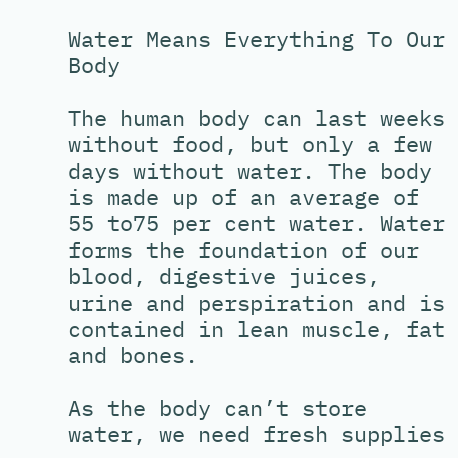Water Means Everything To Our Body

The human body can last weeks without food, but only a few days without water. The body is made up of an average of 55 to75 per cent water. Water forms the foundation of our blood, digestive juices, urine and perspiration and is contained in lean muscle, fat and bones.

As the body can’t store water, we need fresh supplies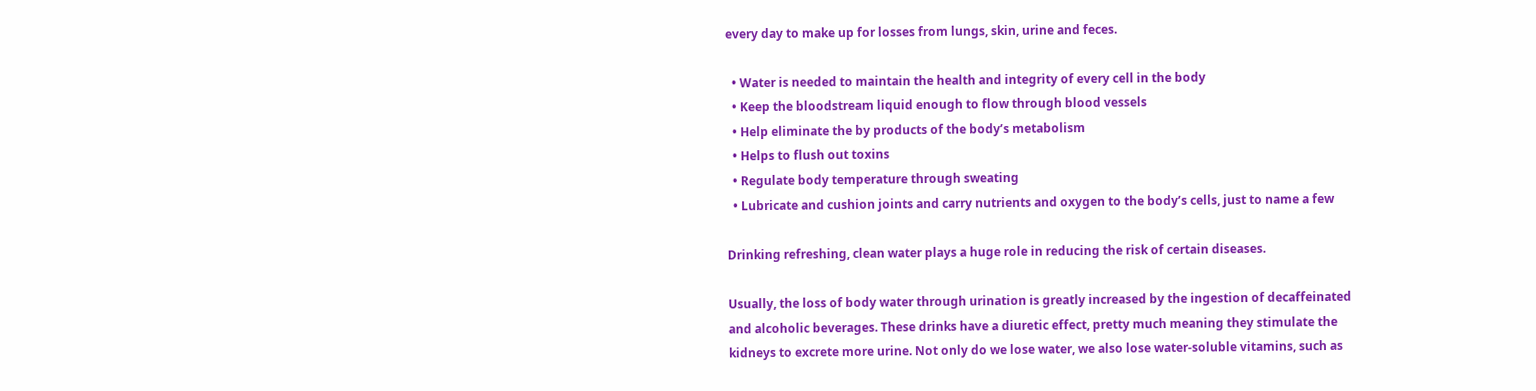every day to make up for losses from lungs, skin, urine and feces.

  • Water is needed to maintain the health and integrity of every cell in the body
  • Keep the bloodstream liquid enough to flow through blood vessels
  • Help eliminate the by products of the body’s metabolism
  • Helps to flush out toxins
  • Regulate body temperature through sweating
  • Lubricate and cushion joints and carry nutrients and oxygen to the body’s cells, just to name a few

Drinking refreshing, clean water plays a huge role in reducing the risk of certain diseases.

Usually, the loss of body water through urination is greatly increased by the ingestion of decaffeinated and alcoholic beverages. These drinks have a diuretic effect, pretty much meaning they stimulate the kidneys to excrete more urine. Not only do we lose water, we also lose water-soluble vitamins, such as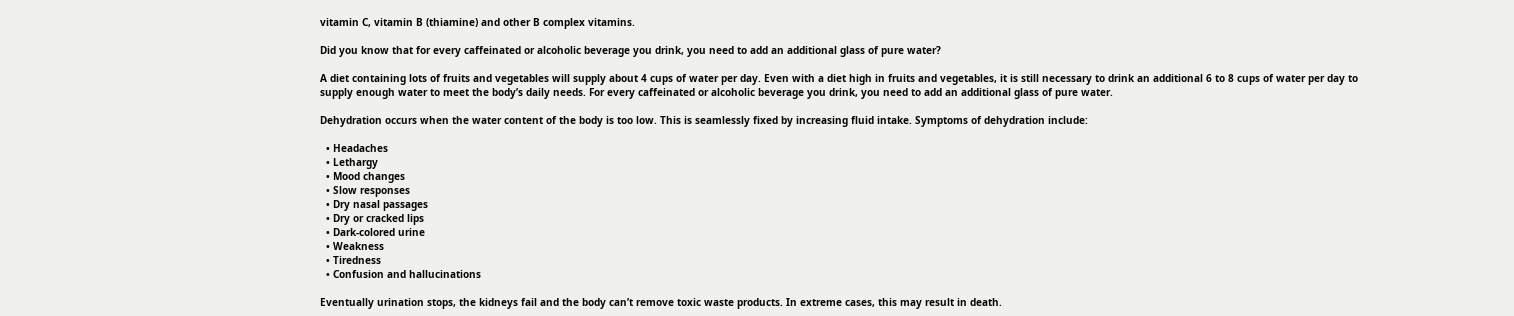vitamin C, vitamin B (thiamine) and other B complex vitamins.

Did you know that for every caffeinated or alcoholic beverage you drink, you need to add an additional glass of pure water?

A diet containing lots of fruits and vegetables will supply about 4 cups of water per day. Even with a diet high in fruits and vegetables, it is still necessary to drink an additional 6 to 8 cups of water per day to supply enough water to meet the body’s daily needs. For every caffeinated or alcoholic beverage you drink, you need to add an additional glass of pure water.

Dehydration occurs when the water content of the body is too low. This is seamlessly fixed by increasing fluid intake. Symptoms of dehydration include:

  • Headaches
  • Lethargy
  • Mood changes
  • Slow responses
  • Dry nasal passages
  • Dry or cracked lips
  • Dark-colored urine
  • Weakness
  • Tiredness
  • Confusion and hallucinations

Eventually urination stops, the kidneys fail and the body can’t remove toxic waste products. In extreme cases, this may result in death.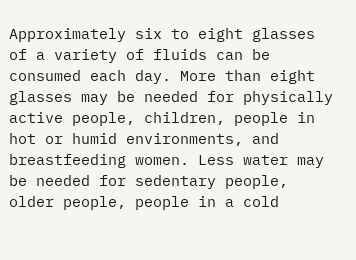Approximately six to eight glasses of a variety of fluids can be consumed each day. More than eight glasses may be needed for physically active people, children, people in hot or humid environments, and breastfeeding women. Less water may be needed for sedentary people, older people, people in a cold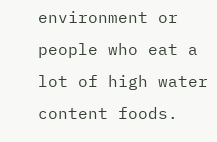environment or people who eat a lot of high water content foods.